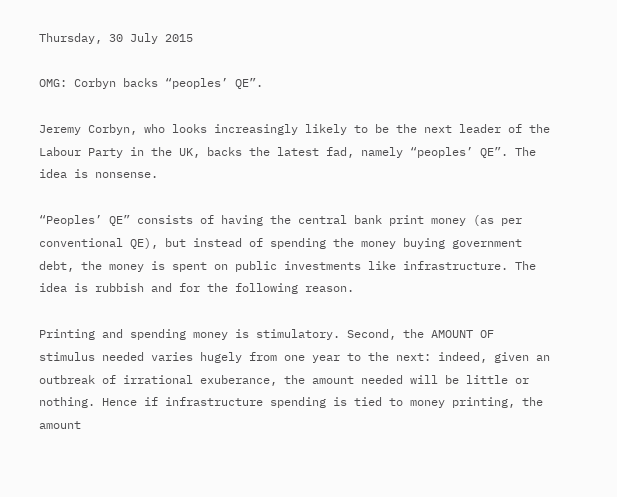Thursday, 30 July 2015

OMG: Corbyn backs “peoples’ QE”.

Jeremy Corbyn, who looks increasingly likely to be the next leader of the Labour Party in the UK, backs the latest fad, namely “peoples’ QE”. The idea is nonsense.

“Peoples’ QE” consists of having the central bank print money (as per conventional QE), but instead of spending the money buying government debt, the money is spent on public investments like infrastructure. The idea is rubbish and for the following reason.

Printing and spending money is stimulatory. Second, the AMOUNT OF stimulus needed varies hugely from one year to the next: indeed, given an outbreak of irrational exuberance, the amount needed will be little or nothing. Hence if infrastructure spending is tied to money printing, the amount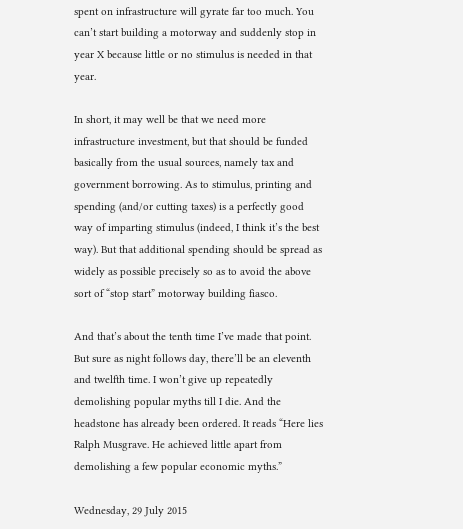spent on infrastructure will gyrate far too much. You can’t start building a motorway and suddenly stop in year X because little or no stimulus is needed in that year.

In short, it may well be that we need more infrastructure investment, but that should be funded basically from the usual sources, namely tax and government borrowing. As to stimulus, printing and spending (and/or cutting taxes) is a perfectly good way of imparting stimulus (indeed, I think it’s the best way). But that additional spending should be spread as widely as possible precisely so as to avoid the above sort of “stop start” motorway building fiasco.

And that’s about the tenth time I’ve made that point. But sure as night follows day, there’ll be an eleventh and twelfth time. I won’t give up repeatedly demolishing popular myths till I die. And the headstone has already been ordered. It reads “Here lies Ralph Musgrave. He achieved little apart from demolishing a few popular economic myths.”

Wednesday, 29 July 2015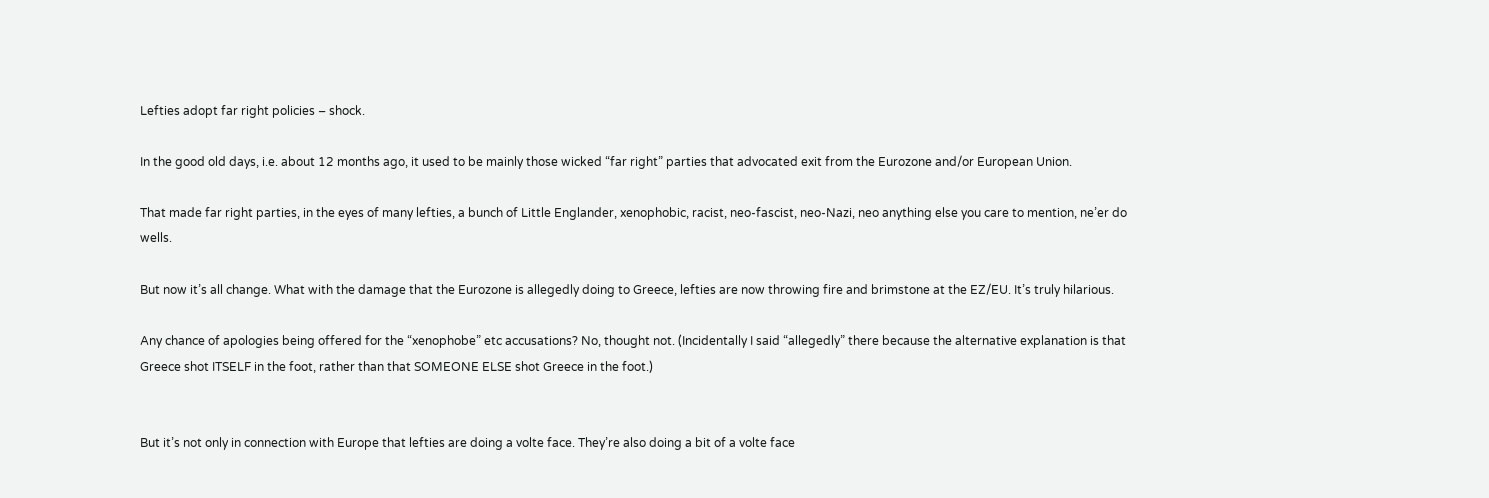Lefties adopt far right policies – shock.

In the good old days, i.e. about 12 months ago, it used to be mainly those wicked “far right” parties that advocated exit from the Eurozone and/or European Union.

That made far right parties, in the eyes of many lefties, a bunch of Little Englander, xenophobic, racist, neo-fascist, neo-Nazi, neo anything else you care to mention, ne’er do wells.

But now it’s all change. What with the damage that the Eurozone is allegedly doing to Greece, lefties are now throwing fire and brimstone at the EZ/EU. It’s truly hilarious.

Any chance of apologies being offered for the “xenophobe” etc accusations? No, thought not. (Incidentally I said “allegedly” there because the alternative explanation is that Greece shot ITSELF in the foot, rather than that SOMEONE ELSE shot Greece in the foot.)


But it’s not only in connection with Europe that lefties are doing a volte face. They’re also doing a bit of a volte face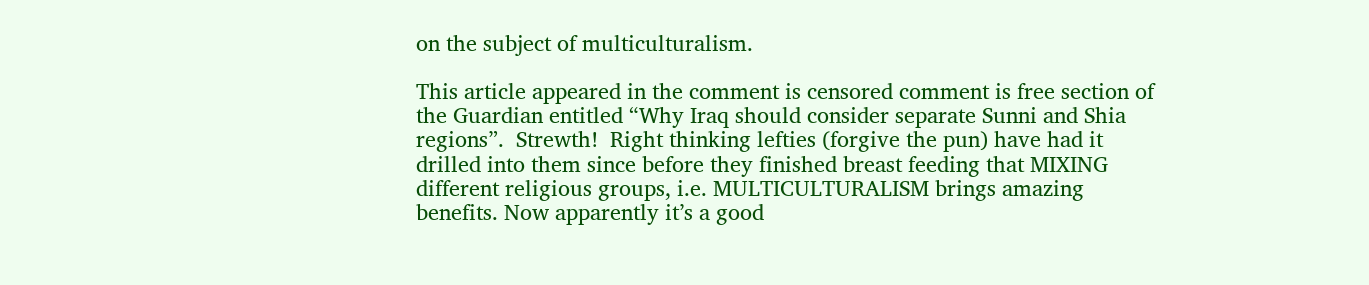on the subject of multiculturalism.

This article appeared in the comment is censored comment is free section of the Guardian entitled “Why Iraq should consider separate Sunni and Shia regions”.  Strewth!  Right thinking lefties (forgive the pun) have had it drilled into them since before they finished breast feeding that MIXING different religious groups, i.e. MULTICULTURALISM brings amazing benefits. Now apparently it’s a good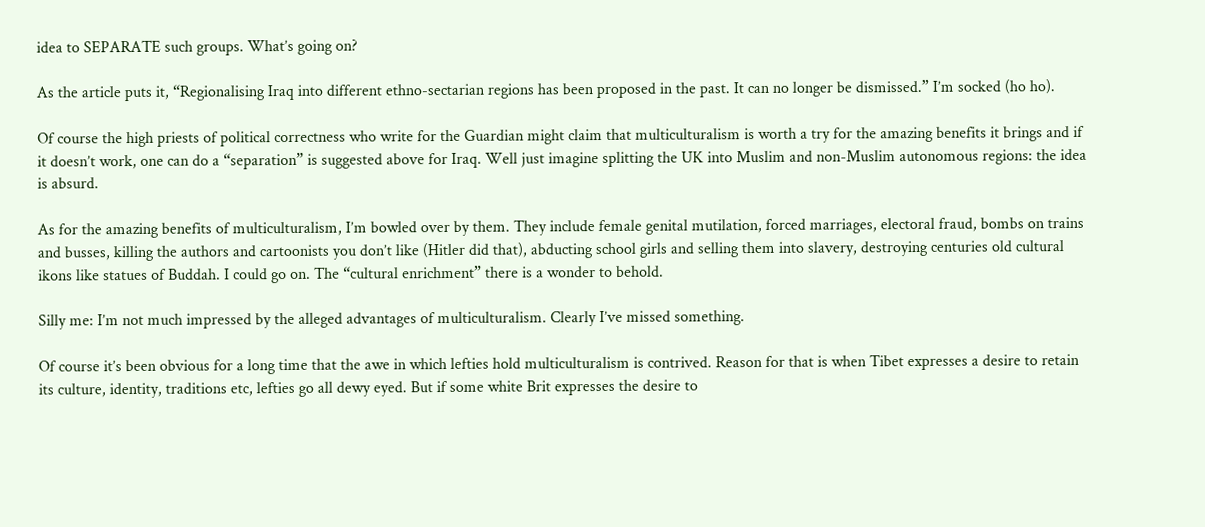idea to SEPARATE such groups. What’s going on?

As the article puts it, “Regionalising Iraq into different ethno-sectarian regions has been proposed in the past. It can no longer be dismissed.” I’m socked (ho ho).

Of course the high priests of political correctness who write for the Guardian might claim that multiculturalism is worth a try for the amazing benefits it brings and if it doesn’t work, one can do a “separation” is suggested above for Iraq. Well just imagine splitting the UK into Muslim and non-Muslim autonomous regions: the idea is absurd.

As for the amazing benefits of multiculturalism, I’m bowled over by them. They include female genital mutilation, forced marriages, electoral fraud, bombs on trains and busses, killing the authors and cartoonists you don’t like (Hitler did that), abducting school girls and selling them into slavery, destroying centuries old cultural ikons like statues of Buddah. I could go on. The “cultural enrichment” there is a wonder to behold.

Silly me: I’m not much impressed by the alleged advantages of multiculturalism. Clearly I’ve missed something.

Of course it’s been obvious for a long time that the awe in which lefties hold multiculturalism is contrived. Reason for that is when Tibet expresses a desire to retain its culture, identity, traditions etc, lefties go all dewy eyed. But if some white Brit expresses the desire to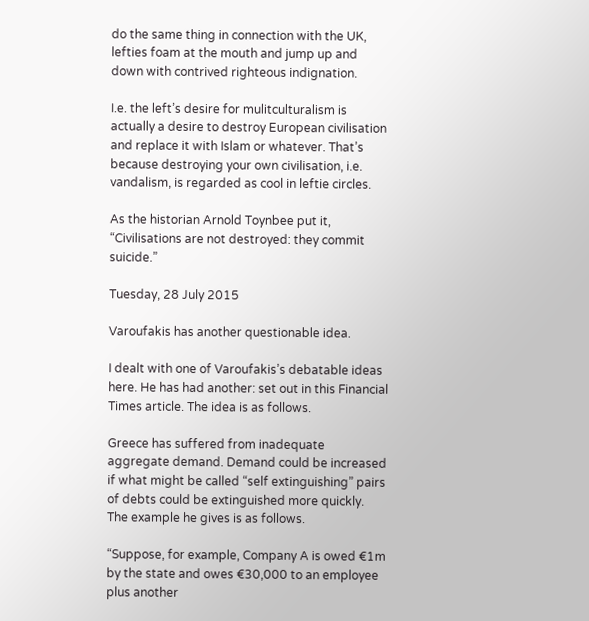do the same thing in connection with the UK, lefties foam at the mouth and jump up and down with contrived righteous indignation.

I.e. the left’s desire for mulitculturalism is actually a desire to destroy European civilisation and replace it with Islam or whatever. That’s because destroying your own civilisation, i.e. vandalism, is regarded as cool in leftie circles.

As the historian Arnold Toynbee put it, “Civilisations are not destroyed: they commit suicide.”

Tuesday, 28 July 2015

Varoufakis has another questionable idea.

I dealt with one of Varoufakis’s debatable ideas here. He has had another: set out in this Financial Times article. The idea is as follows.

Greece has suffered from inadequate aggregate demand. Demand could be increased if what might be called “self extinguishing” pairs of debts could be extinguished more quickly. The example he gives is as follows.

“Suppose, for example, Company A is owed €1m by the state and owes €30,000 to an employee plus another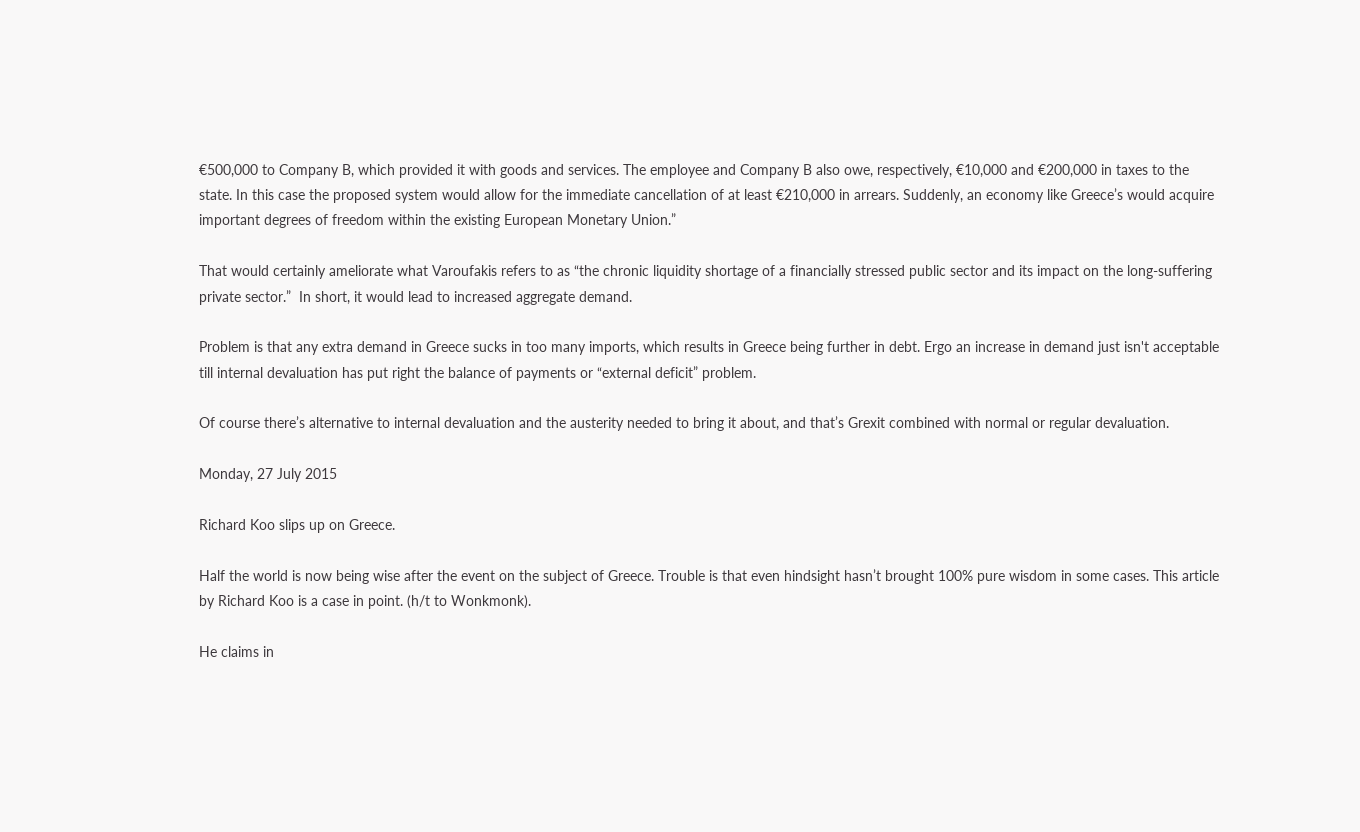€500,000 to Company B, which provided it with goods and services. The employee and Company B also owe, respectively, €10,000 and €200,000 in taxes to the state. In this case the proposed system would allow for the immediate cancellation of at least €210,000 in arrears. Suddenly, an economy like Greece’s would acquire important degrees of freedom within the existing European Monetary Union.”

That would certainly ameliorate what Varoufakis refers to as “the chronic liquidity shortage of a financially stressed public sector and its impact on the long-suffering private sector.”  In short, it would lead to increased aggregate demand.

Problem is that any extra demand in Greece sucks in too many imports, which results in Greece being further in debt. Ergo an increase in demand just isn't acceptable till internal devaluation has put right the balance of payments or “external deficit” problem.

Of course there’s alternative to internal devaluation and the austerity needed to bring it about, and that’s Grexit combined with normal or regular devaluation.

Monday, 27 July 2015

Richard Koo slips up on Greece.

Half the world is now being wise after the event on the subject of Greece. Trouble is that even hindsight hasn’t brought 100% pure wisdom in some cases. This article by Richard Koo is a case in point. (h/t to Wonkmonk).

He claims in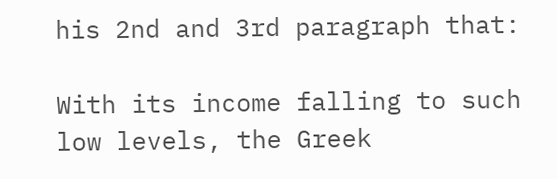his 2nd and 3rd paragraph that:

With its income falling to such low levels, the Greek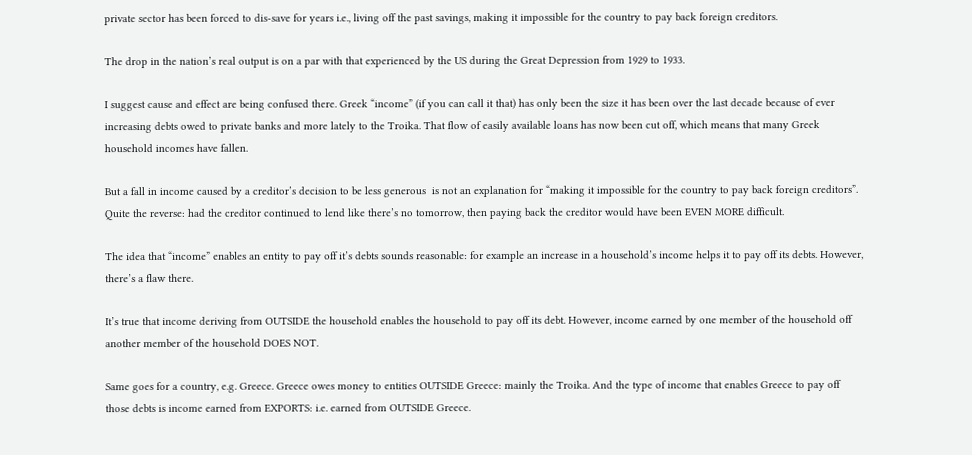private sector has been forced to dis-save for years i.e., living off the past savings, making it impossible for the country to pay back foreign creditors.

The drop in the nation’s real output is on a par with that experienced by the US during the Great Depression from 1929 to 1933.

I suggest cause and effect are being confused there. Greek “income” (if you can call it that) has only been the size it has been over the last decade because of ever increasing debts owed to private banks and more lately to the Troika. That flow of easily available loans has now been cut off, which means that many Greek household incomes have fallen.

But a fall in income caused by a creditor’s decision to be less generous  is not an explanation for “making it impossible for the country to pay back foreign creditors”. Quite the reverse: had the creditor continued to lend like there’s no tomorrow, then paying back the creditor would have been EVEN MORE difficult.

The idea that “income” enables an entity to pay off it’s debts sounds reasonable: for example an increase in a household’s income helps it to pay off its debts. However, there’s a flaw there.

It’s true that income deriving from OUTSIDE the household enables the household to pay off its debt. However, income earned by one member of the household off another member of the household DOES NOT.

Same goes for a country, e.g. Greece. Greece owes money to entities OUTSIDE Greece: mainly the Troika. And the type of income that enables Greece to pay off those debts is income earned from EXPORTS: i.e. earned from OUTSIDE Greece.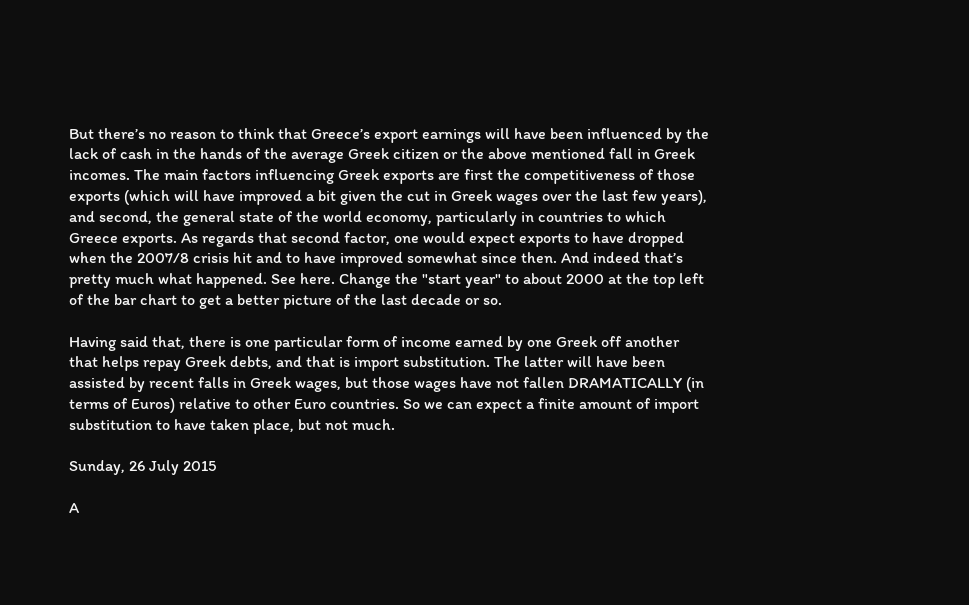But there’s no reason to think that Greece’s export earnings will have been influenced by the lack of cash in the hands of the average Greek citizen or the above mentioned fall in Greek incomes. The main factors influencing Greek exports are first the competitiveness of those exports (which will have improved a bit given the cut in Greek wages over the last few years), and second, the general state of the world economy, particularly in countries to which Greece exports. As regards that second factor, one would expect exports to have dropped when the 2007/8 crisis hit and to have improved somewhat since then. And indeed that’s pretty much what happened. See here. Change the "start year" to about 2000 at the top left of the bar chart to get a better picture of the last decade or so.

Having said that, there is one particular form of income earned by one Greek off another that helps repay Greek debts, and that is import substitution. The latter will have been assisted by recent falls in Greek wages, but those wages have not fallen DRAMATICALLY (in terms of Euros) relative to other Euro countries. So we can expect a finite amount of import substitution to have taken place, but not much.

Sunday, 26 July 2015

A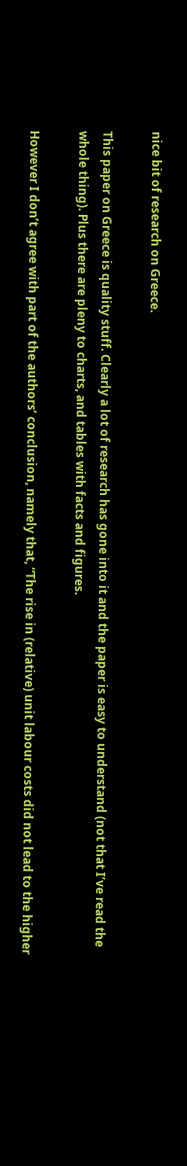nice bit of research on Greece.

This paper on Greece is quality stuff. Clearly a lot of research has gone into it and the paper is easy to understand (not that I’ve read the whole thing). Plus there are pleny to charts, and tables with facts and figures.

However I don’t agree with part of the authors’ conclusion, namely that, “The rise in (relative) unit labour costs did not lead to the higher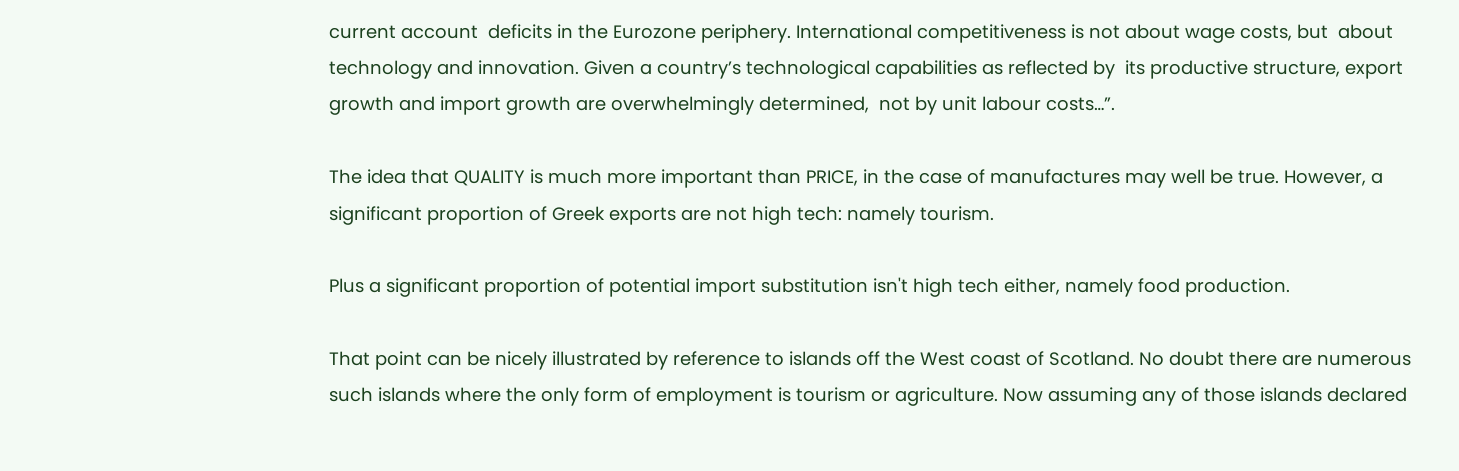current account  deficits in the Eurozone periphery. International competitiveness is not about wage costs, but  about technology and innovation. Given a country’s technological capabilities as reflected by  its productive structure, export growth and import growth are overwhelmingly determined,  not by unit labour costs…”.

The idea that QUALITY is much more important than PRICE, in the case of manufactures may well be true. However, a significant proportion of Greek exports are not high tech: namely tourism.

Plus a significant proportion of potential import substitution isn't high tech either, namely food production.

That point can be nicely illustrated by reference to islands off the West coast of Scotland. No doubt there are numerous such islands where the only form of employment is tourism or agriculture. Now assuming any of those islands declared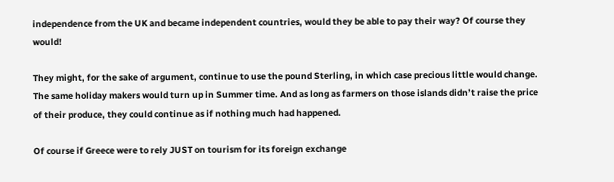independence from the UK and became independent countries, would they be able to pay their way? Of course they would!

They might, for the sake of argument, continue to use the pound Sterling, in which case precious little would change. The same holiday makers would turn up in Summer time. And as long as farmers on those islands didn’t raise the price of their produce, they could continue as if nothing much had happened.

Of course if Greece were to rely JUST on tourism for its foreign exchange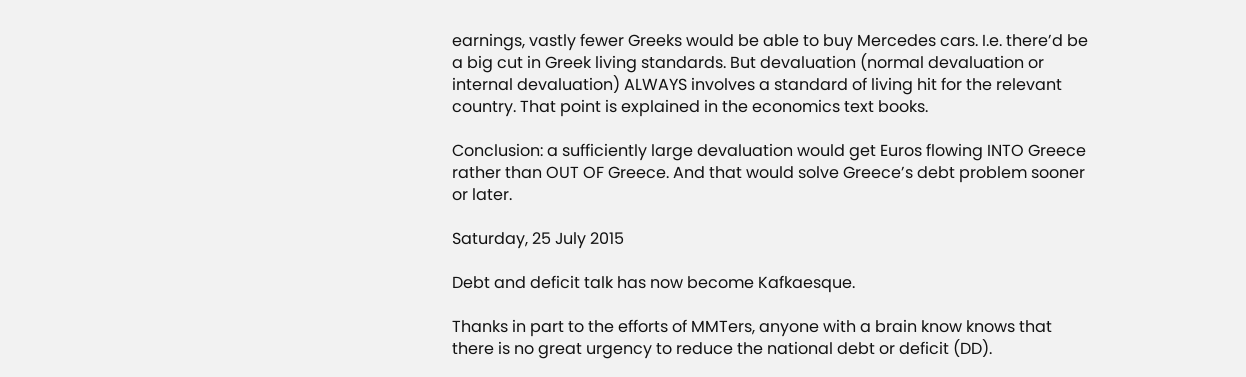earnings, vastly fewer Greeks would be able to buy Mercedes cars. I.e. there’d be a big cut in Greek living standards. But devaluation (normal devaluation or internal devaluation) ALWAYS involves a standard of living hit for the relevant country. That point is explained in the economics text books.

Conclusion: a sufficiently large devaluation would get Euros flowing INTO Greece rather than OUT OF Greece. And that would solve Greece’s debt problem sooner or later.

Saturday, 25 July 2015

Debt and deficit talk has now become Kafkaesque.

Thanks in part to the efforts of MMTers, anyone with a brain know knows that there is no great urgency to reduce the national debt or deficit (DD).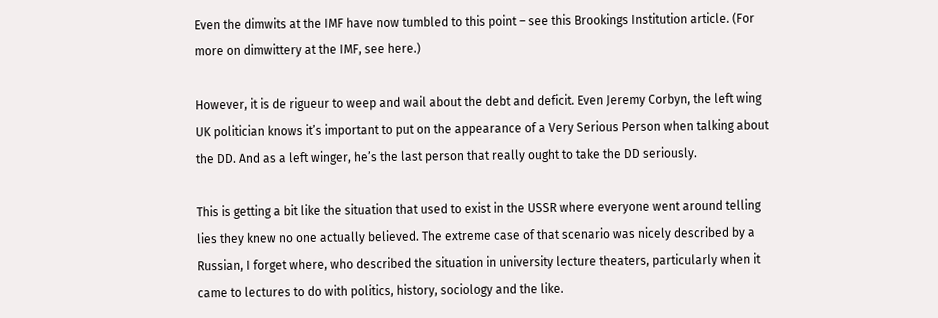Even the dimwits at the IMF have now tumbled to this point – see this Brookings Institution article. (For more on dimwittery at the IMF, see here.)

However, it is de rigueur to weep and wail about the debt and deficit. Even Jeremy Corbyn, the left wing UK politician knows it’s important to put on the appearance of a Very Serious Person when talking about the DD. And as a left winger, he’s the last person that really ought to take the DD seriously.

This is getting a bit like the situation that used to exist in the USSR where everyone went around telling lies they knew no one actually believed. The extreme case of that scenario was nicely described by a Russian, I forget where, who described the situation in university lecture theaters, particularly when it came to lectures to do with politics, history, sociology and the like.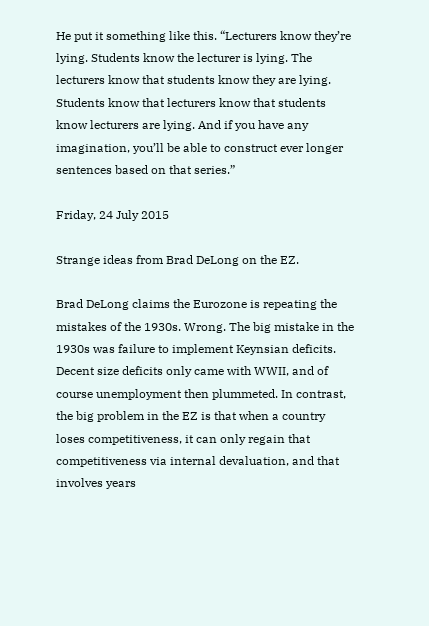He put it something like this. “Lecturers know they’re lying. Students know the lecturer is lying. The lecturers know that students know they are lying. Students know that lecturers know that students know lecturers are lying. And if you have any imagination, you’ll be able to construct ever longer sentences based on that series.”

Friday, 24 July 2015

Strange ideas from Brad DeLong on the EZ.

Brad DeLong claims the Eurozone is repeating the mistakes of the 1930s. Wrong. The big mistake in the 1930s was failure to implement Keynsian deficits. Decent size deficits only came with WWII, and of course unemployment then plummeted. In contrast, the big problem in the EZ is that when a country loses competitiveness, it can only regain that competitiveness via internal devaluation, and that involves years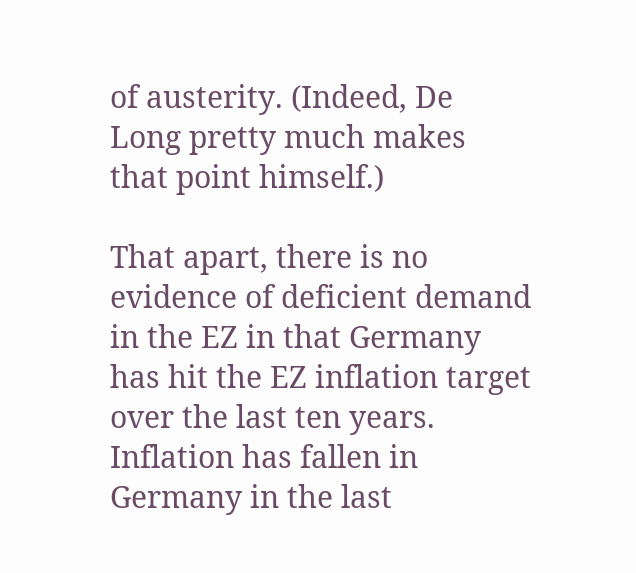of austerity. (Indeed, De Long pretty much makes that point himself.)

That apart, there is no evidence of deficient demand in the EZ in that Germany has hit the EZ inflation target over the last ten years. Inflation has fallen in Germany in the last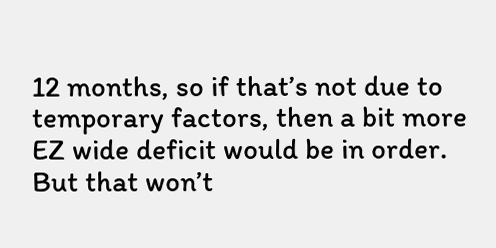12 months, so if that’s not due to temporary factors, then a bit more EZ wide deficit would be in order. But that won’t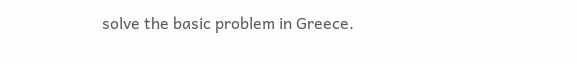solve the basic problem in Greece.